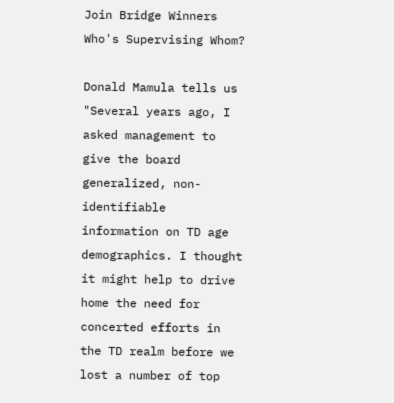Join Bridge Winners
Who's Supervising Whom?

Donald Mamula tells us "Several years ago, I asked management to give the board generalized, non-identifiable information on TD age demographics. I thought it might help to drive home the need for concerted efforts in the TD realm before we lost a number of top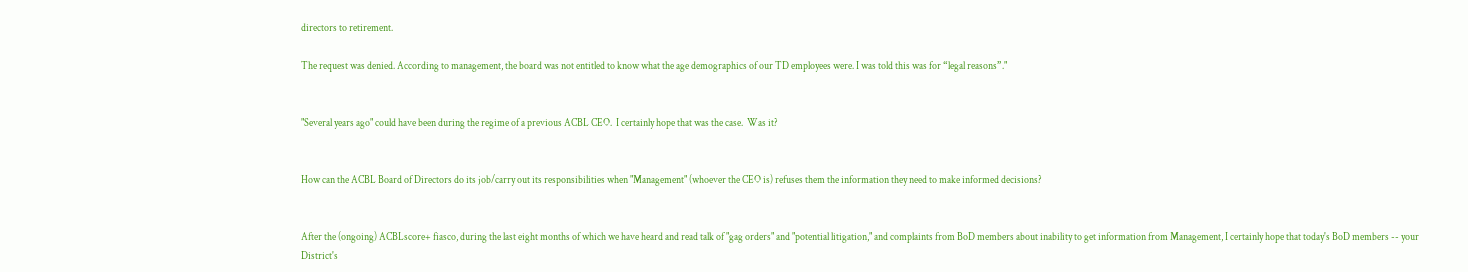directors to retirement.

The request was denied. According to management, the board was not entitled to know what the age demographics of our TD employees were. I was told this was for “legal reasons”."


"Several years ago" could have been during the regime of a previous ACBL CEO.  I certainly hope that was the case.  Was it?


How can the ACBL Board of Directors do its job/carry out its responsibilities when "Management" (whoever the CEO is) refuses them the information they need to make informed decisions?


After the (ongoing) ACBLscore+ fiasco, during the last eight months of which we have heard and read talk of "gag orders" and "potential litigation," and complaints from BoD members about inability to get information from Management, I certainly hope that today's BoD members -- your District's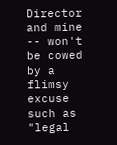Director and mine -- won't be cowed by a flimsy excuse such as "legal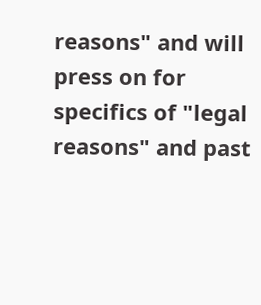reasons" and will press on for specifics of "legal reasons" and past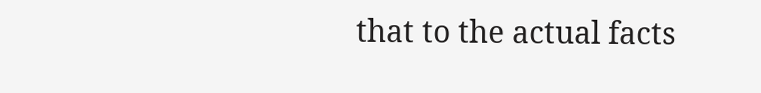that to the actual facts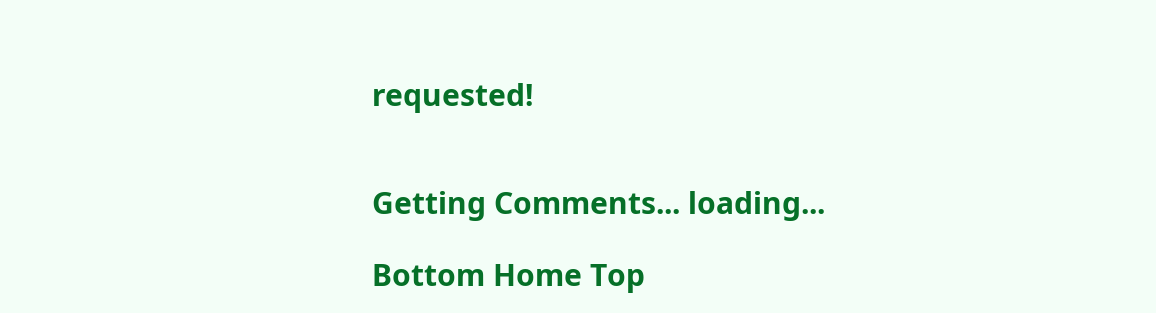requested!


Getting Comments... loading...

Bottom Home Top